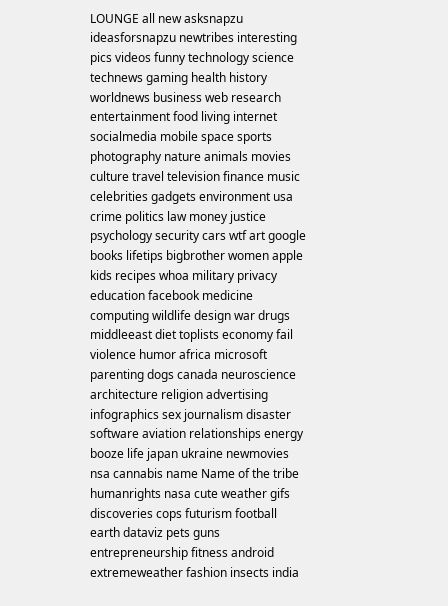LOUNGE all new asksnapzu ideasforsnapzu newtribes interesting pics videos funny technology science technews gaming health history worldnews business web research entertainment food living internet socialmedia mobile space sports photography nature animals movies culture travel television finance music celebrities gadgets environment usa crime politics law money justice psychology security cars wtf art google books lifetips bigbrother women apple kids recipes whoa military privacy education facebook medicine computing wildlife design war drugs middleeast diet toplists economy fail violence humor africa microsoft parenting dogs canada neuroscience architecture religion advertising infographics sex journalism disaster software aviation relationships energy booze life japan ukraine newmovies nsa cannabis name Name of the tribe humanrights nasa cute weather gifs discoveries cops futurism football earth dataviz pets guns entrepreneurship fitness android extremeweather fashion insects india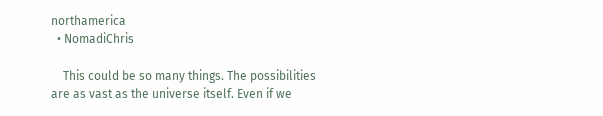northamerica
  • NomadiChris

    This could be so many things. The possibilities are as vast as the universe itself. Even if we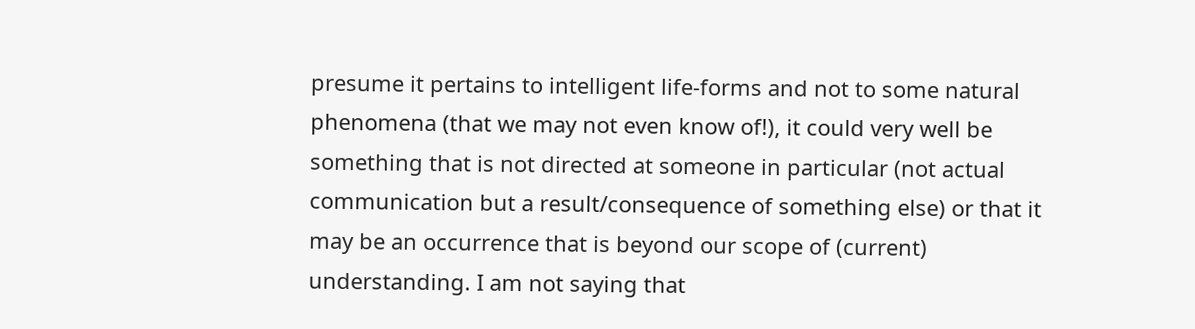presume it pertains to intelligent life-forms and not to some natural phenomena (that we may not even know of!), it could very well be something that is not directed at someone in particular (not actual communication but a result/consequence of something else) or that it may be an occurrence that is beyond our scope of (current) understanding. I am not saying that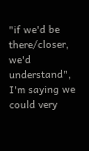"if we'd be there/closer, we'd understand", I'm saying we could very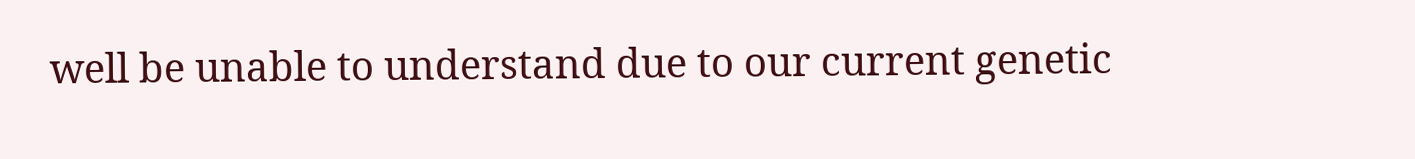well be unable to understand due to our current genetic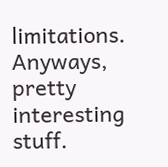limitations. Anyways, pretty interesting stuff.